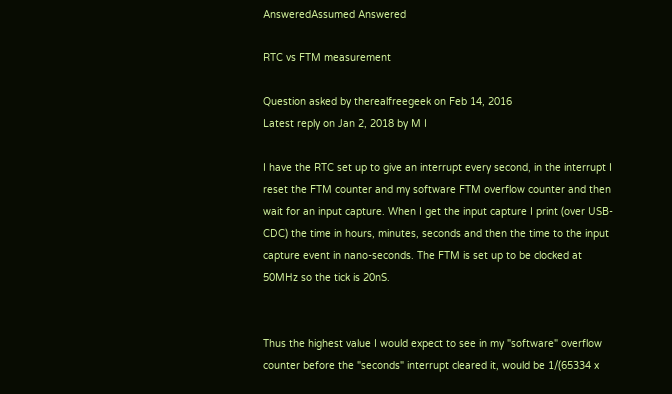AnsweredAssumed Answered

RTC vs FTM measurement

Question asked by therealfreegeek on Feb 14, 2016
Latest reply on Jan 2, 2018 by M I

I have the RTC set up to give an interrupt every second, in the interrupt I reset the FTM counter and my software FTM overflow counter and then wait for an input capture. When I get the input capture I print (over USB-CDC) the time in hours, minutes, seconds and then the time to the input capture event in nano-seconds. The FTM is set up to be clocked at 50MHz so the tick is 20nS.


Thus the highest value I would expect to see in my "software" overflow counter before the "seconds" interrupt cleared it, would be 1/(65334 x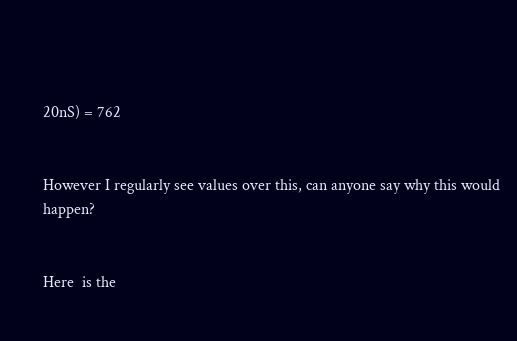20nS) = 762


However I regularly see values over this, can anyone say why this would happen?


Here  is the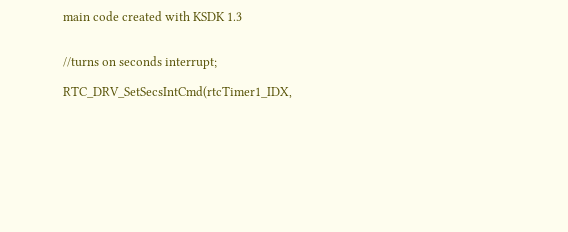main code created with KSDK 1.3


//turns on seconds interrupt;

RTC_DRV_SetSecsIntCmd(rtcTimer1_IDX,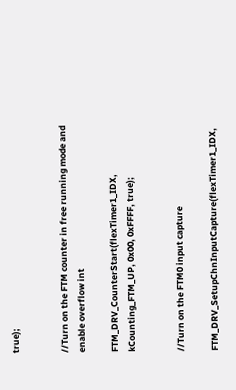true);


//Turn on the FTM counter in free running mode and enable overflow int

FTM_DRV_CounterStart(flexTimer1_IDX, kCounting_FTM_UP, 0x00, 0xFFFF, true);


//Turn on the FTM0 input capture

FTM_DRV_SetupChnInputCapture(flexTimer1_IDX,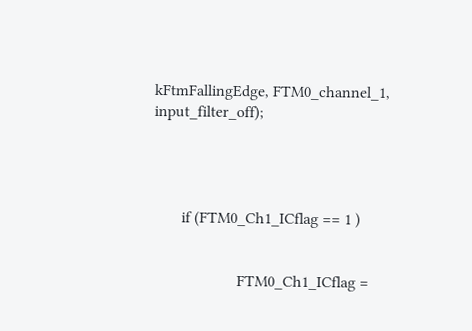kFtmFallingEdge, FTM0_channel_1, input_filter_off);




       if (FTM0_Ch1_ICflag == 1 )


                     FTM0_Ch1_ICflag =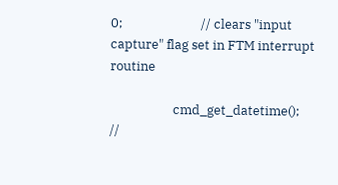0;                          // clears "input capture" flag set in FTM interrupt routine

                     cmd_get_datetime();                           //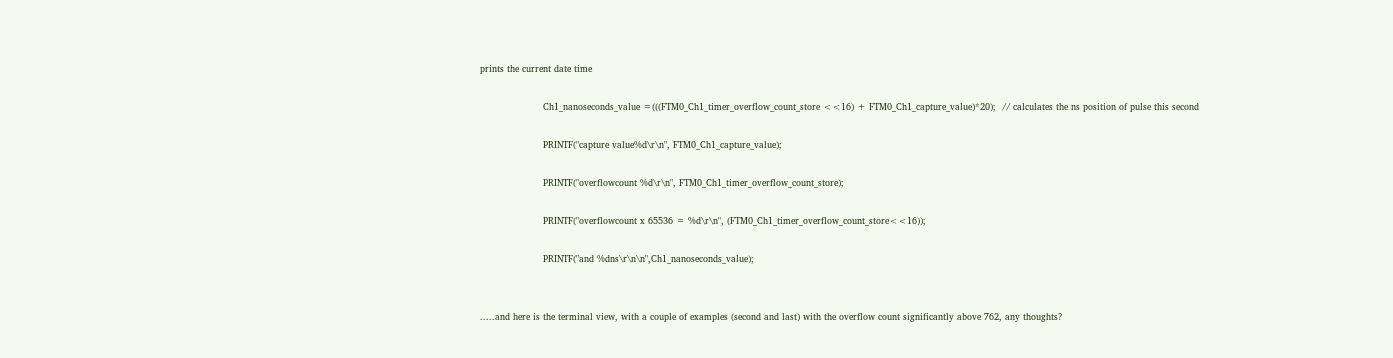prints the current date time

                     Ch1_nanoseconds_value =(((FTM0_Ch1_timer_overflow_count_store <<16) + FTM0_Ch1_capture_value)*20);  // calculates the ns position of pulse this second

                     PRINTF("capture value%d\r\n", FTM0_Ch1_capture_value);

                     PRINTF("overflowcount %d\r\n", FTM0_Ch1_timer_overflow_count_store);

                     PRINTF("overflowcount x 65536 = %d\r\n", (FTM0_Ch1_timer_overflow_count_store<<16));

                     PRINTF("and %dns\r\n\n",Ch1_nanoseconds_value);


.....and here is the terminal view, with a couple of examples (second and last) with the overflow count significantly above 762, any thoughts?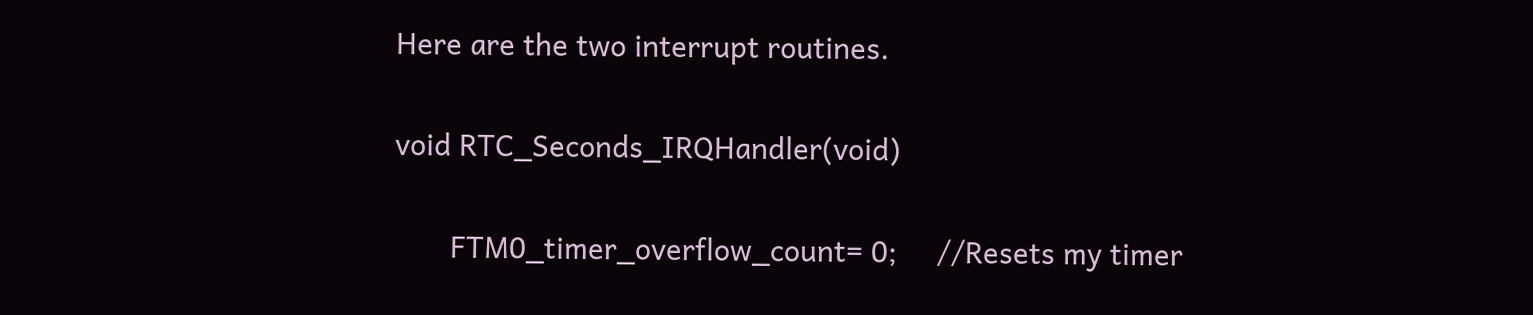Here are the two interrupt routines.


void RTC_Seconds_IRQHandler(void)


       FTM0_timer_overflow_count= 0;     //Resets my timer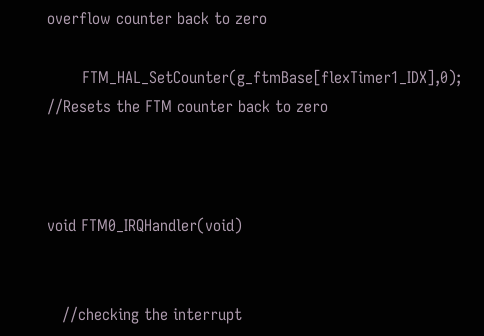overflow counter back to zero

       FTM_HAL_SetCounter(g_ftmBase[flexTimer1_IDX],0);   //Resets the FTM counter back to zero



void FTM0_IRQHandler(void)


   //checking the interrupt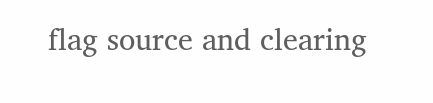flag source and clearing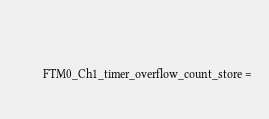FTM0_Ch1_timer_overflow_count_store =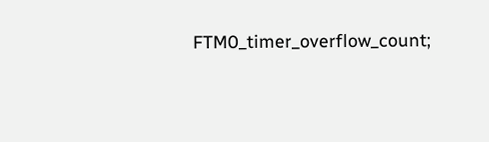FTM0_timer_overflow_count;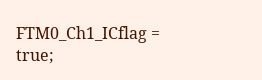FTM0_Ch1_ICflag = true;